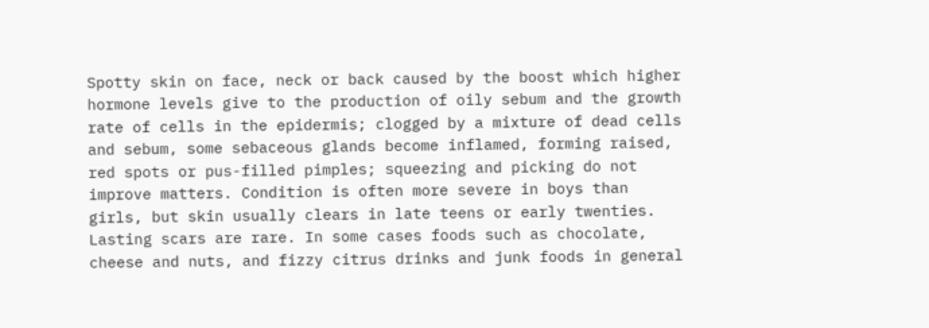Spotty skin on face, neck or back caused by the boost which higher hormone levels give to the production of oily sebum and the growth rate of cells in the epidermis; clogged by a mixture of dead cells and sebum, some sebaceous glands become inflamed, forming raised, red spots or pus-filled pimples; squeezing and picking do not improve matters. Condition is often more severe in boys than girls, but skin usually clears in late teens or early twenties. Lasting scars are rare. In some cases foods such as chocolate, cheese and nuts, and fizzy citrus drinks and junk foods in general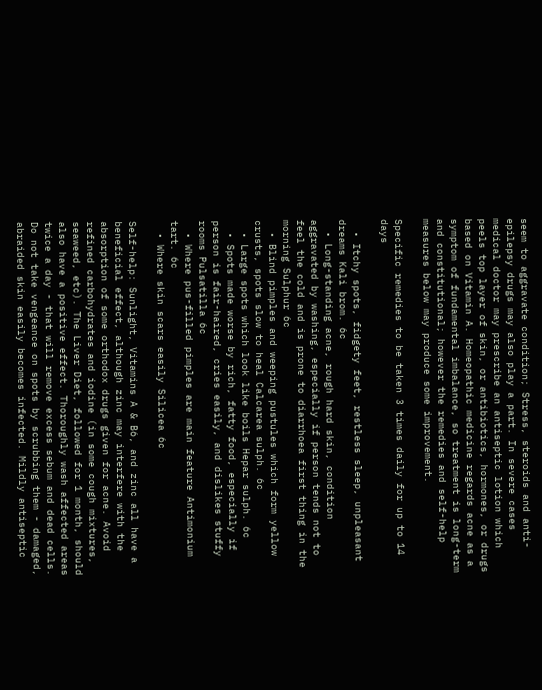seem to aggravate condition; Stress, steroids and anti-epilepsy drugs may also play a part. In severe cases medical doctor may prescribe an antiseptic lotion which peels top layer of skin, or antibiotics, hormones, or drugs based on Vitamin A. Homeopathic medicine regards acne as a symptom of fundamental imbalance, so treatment is long-term and constitutional; however the remedies and self-help measures below may produce some improvement.

Specific remedies to be taken 3 times daily for up to 14 days

  • Itchy spots, fidgety feet, restless sleep, unpleasant dreams Kali brom. 6c
  • Long-standing acne, rough hard skin, condition aggravated by washing, especially if person tends not to feel the cold and is prone to diarrhoea first thing in the morning Sulphur 6c
  • Blind pimples and weeping pustules which form yellow crusts, spots slow to heal Calcarea sulph. 6c
  • Large spots which look like boils Hepar sulph. 6c
  • Spots made worse by rich, fatty food, especially if person is fair-haired, cries easily, and dislikes stuffy rooms Pulsatilla 6c
  • Where pus-filled pimples are main feature Antimonium tart. 6c
  • Where skin scars easily Silicea 6c

Self-help: Sunlight, Vitamins A & B6, and zinc all have a beneficial effect, although zinc may interfere with the absorption of some orthodox drugs given for acne. Avoid refined carbohydrates and iodine (in some cough mixtures, seaweed, etc). The Liver Diet, followed for 1 month, should also have a positive effect. Thoroughly wash affected areas twice a day - that will remove excess sebum and dead cells. Do not take vengeance on spots by scrubbing them - damaged, abraided skin easily becomes infected. Mildly antiseptic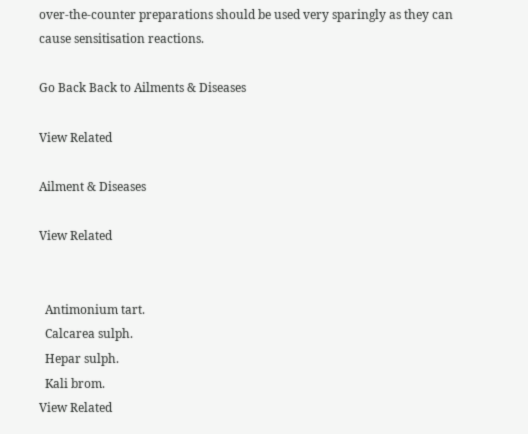over-the-counter preparations should be used very sparingly as they can cause sensitisation reactions.

Go Back Back to Ailments & Diseases

View Related

Ailment & Diseases

View Related


  Antimonium tart.
  Calcarea sulph.
  Hepar sulph.
  Kali brom.
View Related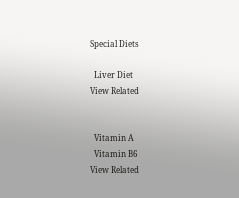Special Diets

  Liver Diet
View Related


  Vitamin A
  Vitamin B6
View Related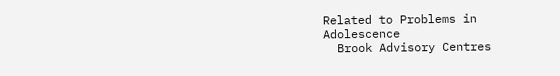Related to Problems in Adolescence
  Brook Advisory Centres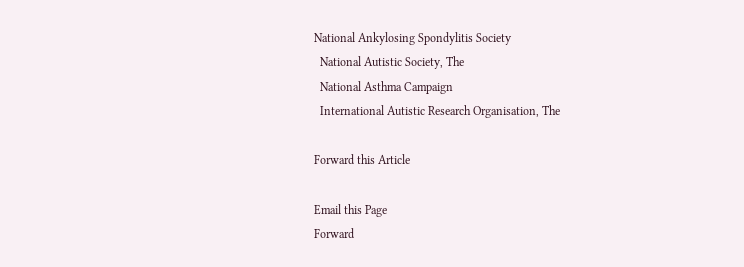National Ankylosing Spondylitis Society
  National Autistic Society, The
  National Asthma Campaign
  International Autistic Research Organisation, The

Forward this Article

Email this Page
Forward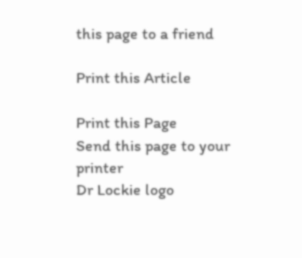this page to a friend

Print this Article

Print this Page
Send this page to your printer
Dr Lockie logo